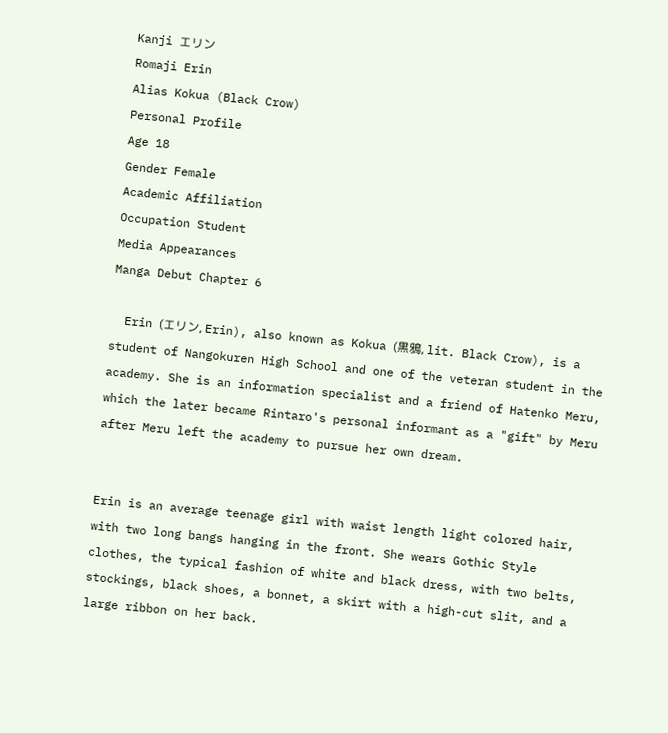Kanji エリン
Romaji Erin
Alias Kokua (Black Crow)
Personal Profile
Age 18
Gender Female
Academic Affiliation
Occupation Student
Media Appearances
Manga Debut Chapter 6

  Erin (エリン, Erin), also known as Kokua (黒鴉, lit. Black Crow), is a student of Nangokuren High School and one of the veteran student in the academy. She is an information specialist and a friend of Hatenko Meru, which the later became Rintaro's personal informant as a "gift" by Meru after Meru left the academy to pursue her own dream.


Erin is an average teenage girl with waist length light colored hair, with two long bangs hanging in the front. She wears Gothic Style clothes, the typical fashion of white and black dress, with two belts, stockings, black shoes, a bonnet, a skirt with a high-cut slit, and a large ribbon on her back.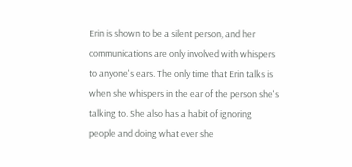Erin is shown to be a silent person, and her communications are only involved with whispers to anyone's ears. The only time that Erin talks is when she whispers in the ear of the person she's talking to. She also has a habit of ignoring people and doing what ever she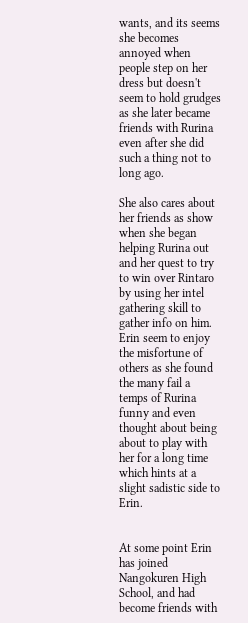wants, and its seems she becomes annoyed when people step on her dress but doesn't seem to hold grudges as she later became friends with Rurina even after she did such a thing not to long ago.

She also cares about her friends as show when she began helping Rurina out and her quest to try to win over Rintaro by using her intel gathering skill to gather info on him. Erin seem to enjoy the misfortune of others as she found the many fail a temps of Rurina funny and even thought about being about to play with her for a long time which hints at a slight sadistic side to Erin.


At some point Erin has joined Nangokuren High School, and had become friends with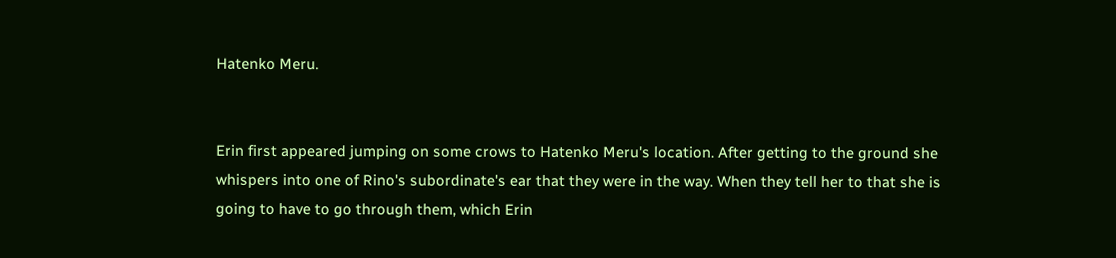Hatenko Meru.


Erin first appeared jumping on some crows to Hatenko Meru's location. After getting to the ground she whispers into one of Rino's subordinate's ear that they were in the way. When they tell her to that she is going to have to go through them, which Erin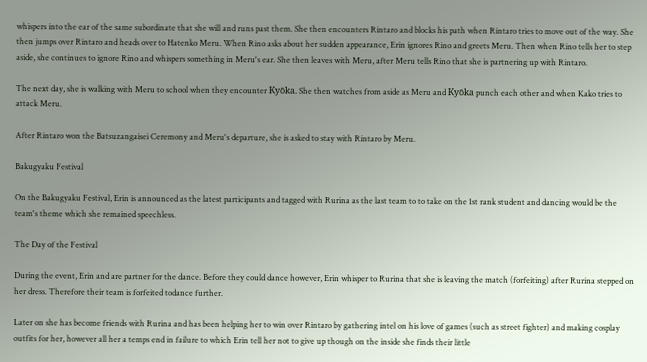whispers into the ear of the same subordinate that she will and runs past them. She then encounters Rintaro and blocks his path when Rintaro tries to move out of the way. She then jumps over Rintaro and heads over to Hatenko Meru. When Rino asks about her sudden appearance, Erin ignores Rino and greets Meru. Then when Rino tells her to step aside, she continues to ignore Rino and whispers something in Meru's ear. She then leaves with Meru, after Meru tells Rino that she is partnering up with Rintaro.

The next day, she is walking with Meru to school when they encounter Kyōka. She then watches from aside as Meru and Kyōka punch each other and when Kako tries to attack Meru.

After Rintaro won the Batsuzangaisei Ceremony and Meru's departure, she is asked to stay with Rintaro by Meru.

Bakugyaku Festival

On the Bakugyaku Festival, Erin is announced as the latest participants and tagged with Rurina as the last team to to take on the 1st rank student and dancing would be the team's theme which she remained speechless.

The Day of the Festival

During the event, Erin and are partner for the dance. Before they could dance however, Erin whisper to Rurina that she is leaving the match (forfeiting) after Rurina stepped on her dress. Therefore their team is forfeited todance further.

Later on she has become friends with Rurina and has been helping her to win over Rintaro by gathering intel on his love of games (such as street fighter) and making cosplay outfits for her, however all her a temps end in failure to which Erin tell her not to give up though on the inside she finds their little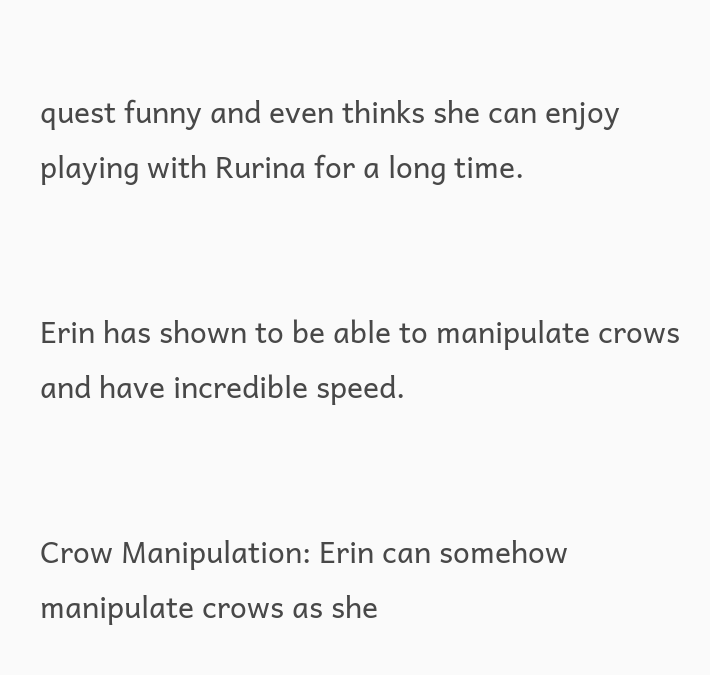quest funny and even thinks she can enjoy playing with Rurina for a long time.


Erin has shown to be able to manipulate crows and have incredible speed.


Crow Manipulation: Erin can somehow manipulate crows as she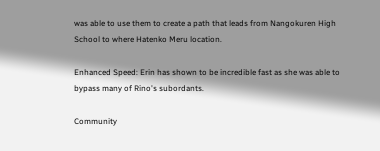was able to use them to create a path that leads from Nangokuren High School to where Hatenko Meru location.

Enhanced Speed: Erin has shown to be incredible fast as she was able to bypass many of Rino's subordants.

Community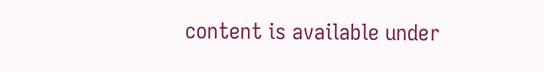content is available under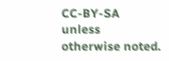CC-BY-SA unless otherwise noted.